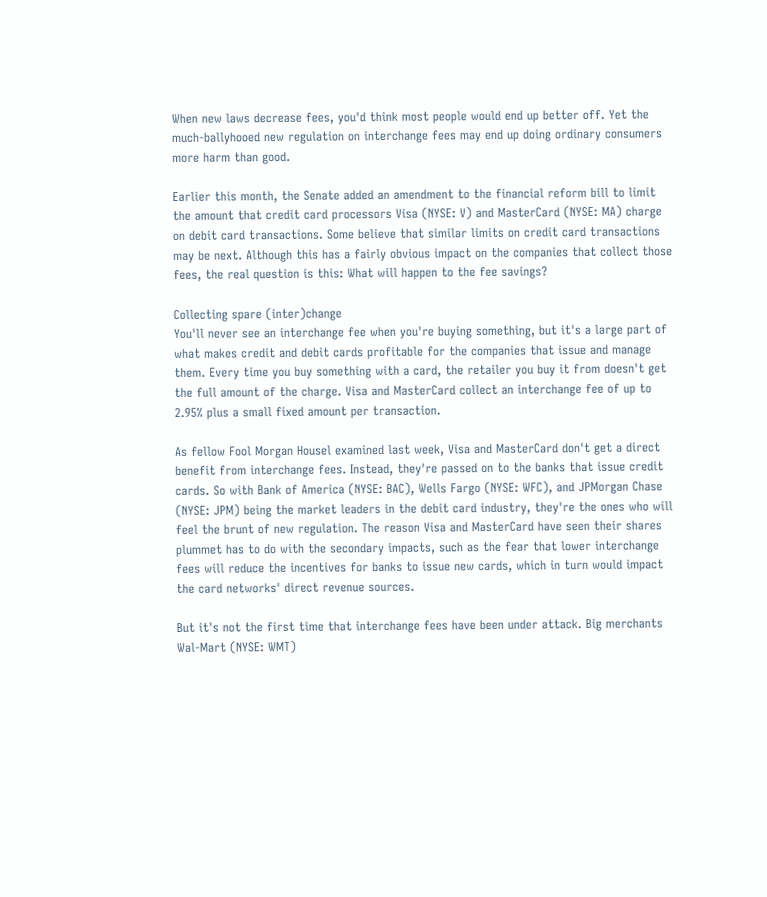When new laws decrease fees, you'd think most people would end up better off. Yet the much-ballyhooed new regulation on interchange fees may end up doing ordinary consumers more harm than good.

Earlier this month, the Senate added an amendment to the financial reform bill to limit the amount that credit card processors Visa (NYSE: V) and MasterCard (NYSE: MA) charge on debit card transactions. Some believe that similar limits on credit card transactions may be next. Although this has a fairly obvious impact on the companies that collect those fees, the real question is this: What will happen to the fee savings?

Collecting spare (inter)change
You'll never see an interchange fee when you're buying something, but it's a large part of what makes credit and debit cards profitable for the companies that issue and manage them. Every time you buy something with a card, the retailer you buy it from doesn't get the full amount of the charge. Visa and MasterCard collect an interchange fee of up to 2.95% plus a small fixed amount per transaction.

As fellow Fool Morgan Housel examined last week, Visa and MasterCard don't get a direct benefit from interchange fees. Instead, they're passed on to the banks that issue credit cards. So with Bank of America (NYSE: BAC), Wells Fargo (NYSE: WFC), and JPMorgan Chase (NYSE: JPM) being the market leaders in the debit card industry, they're the ones who will feel the brunt of new regulation. The reason Visa and MasterCard have seen their shares plummet has to do with the secondary impacts, such as the fear that lower interchange fees will reduce the incentives for banks to issue new cards, which in turn would impact the card networks' direct revenue sources.

But it's not the first time that interchange fees have been under attack. Big merchants Wal-Mart (NYSE: WMT)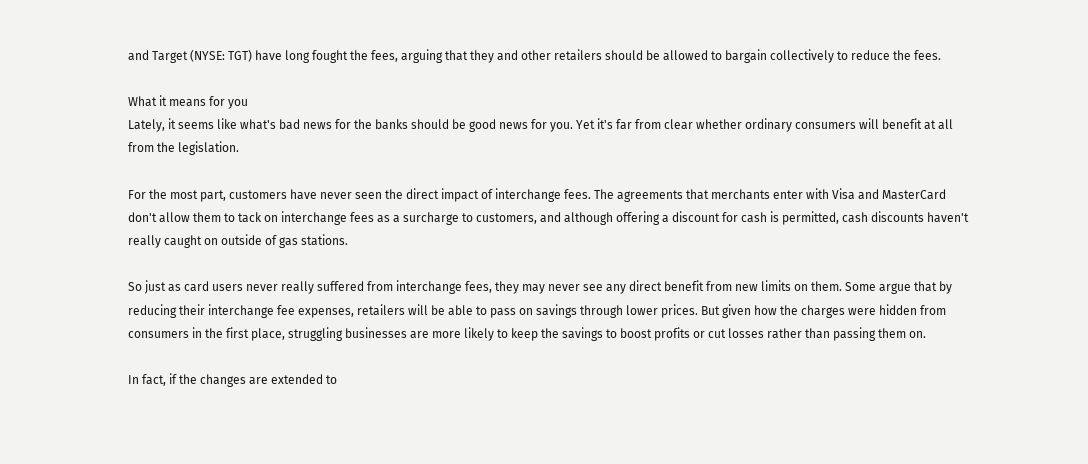and Target (NYSE: TGT) have long fought the fees, arguing that they and other retailers should be allowed to bargain collectively to reduce the fees.

What it means for you
Lately, it seems like what's bad news for the banks should be good news for you. Yet it's far from clear whether ordinary consumers will benefit at all from the legislation.

For the most part, customers have never seen the direct impact of interchange fees. The agreements that merchants enter with Visa and MasterCard don't allow them to tack on interchange fees as a surcharge to customers, and although offering a discount for cash is permitted, cash discounts haven't really caught on outside of gas stations.

So just as card users never really suffered from interchange fees, they may never see any direct benefit from new limits on them. Some argue that by reducing their interchange fee expenses, retailers will be able to pass on savings through lower prices. But given how the charges were hidden from consumers in the first place, struggling businesses are more likely to keep the savings to boost profits or cut losses rather than passing them on.

In fact, if the changes are extended to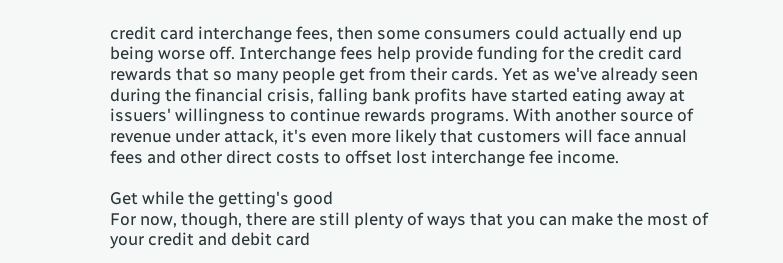credit card interchange fees, then some consumers could actually end up being worse off. Interchange fees help provide funding for the credit card rewards that so many people get from their cards. Yet as we've already seen during the financial crisis, falling bank profits have started eating away at issuers' willingness to continue rewards programs. With another source of revenue under attack, it's even more likely that customers will face annual fees and other direct costs to offset lost interchange fee income.

Get while the getting's good
For now, though, there are still plenty of ways that you can make the most of your credit and debit card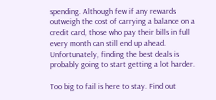spending. Although few if any rewards outweigh the cost of carrying a balance on a credit card, those who pay their bills in full every month can still end up ahead. Unfortunately, finding the best deals is probably going to start getting a lot harder.

Too big to fail is here to stay. Find out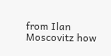from Ilan Moscovitz how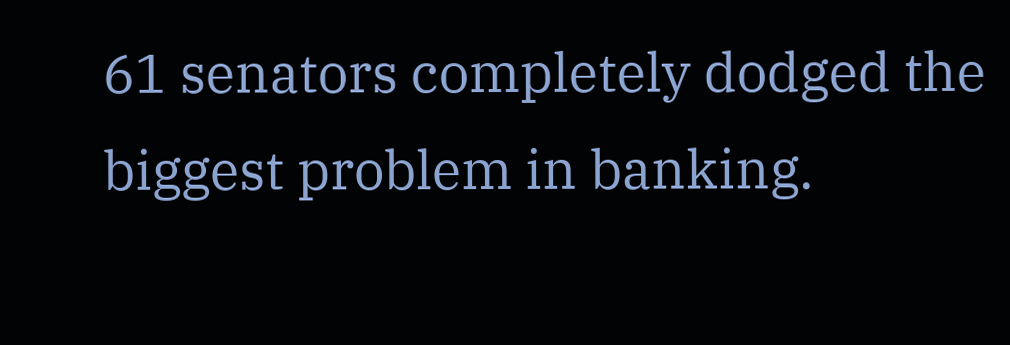61 senators completely dodged the biggest problem in banking.